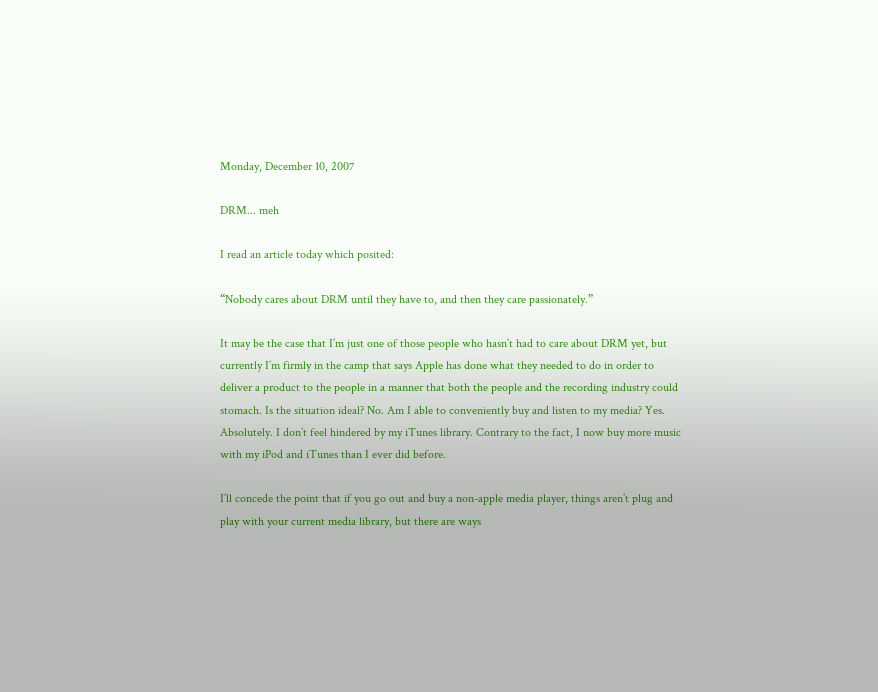Monday, December 10, 2007

DRM... meh

I read an article today which posited:

“Nobody cares about DRM until they have to, and then they care passionately.”

It may be the case that I’m just one of those people who hasn’t had to care about DRM yet, but currently I’m firmly in the camp that says Apple has done what they needed to do in order to deliver a product to the people in a manner that both the people and the recording industry could stomach. Is the situation ideal? No. Am I able to conveniently buy and listen to my media? Yes. Absolutely. I don’t feel hindered by my iTunes library. Contrary to the fact, I now buy more music with my iPod and iTunes than I ever did before.

I’ll concede the point that if you go out and buy a non-apple media player, things aren’t plug and play with your current media library, but there are ways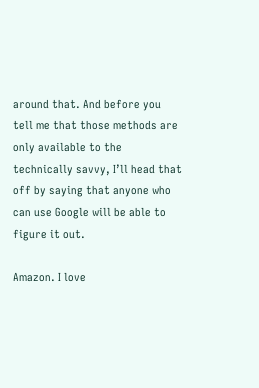around that. And before you tell me that those methods are only available to the technically savvy, I’ll head that off by saying that anyone who can use Google will be able to figure it out.

Amazon. I love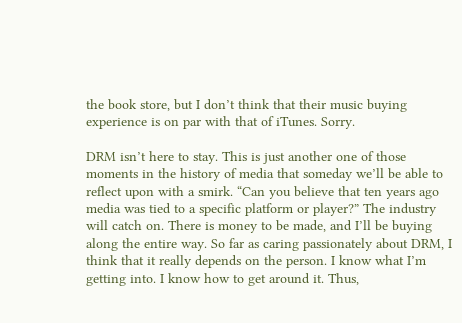the book store, but I don’t think that their music buying experience is on par with that of iTunes. Sorry.

DRM isn’t here to stay. This is just another one of those moments in the history of media that someday we’ll be able to reflect upon with a smirk. “Can you believe that ten years ago media was tied to a specific platform or player?” The industry will catch on. There is money to be made, and I’ll be buying along the entire way. So far as caring passionately about DRM, I think that it really depends on the person. I know what I’m getting into. I know how to get around it. Thus,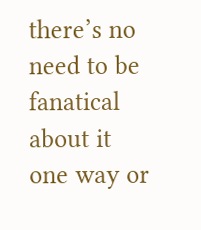there’s no need to be fanatical about it one way or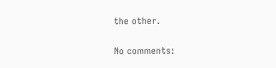the other.

No comments: